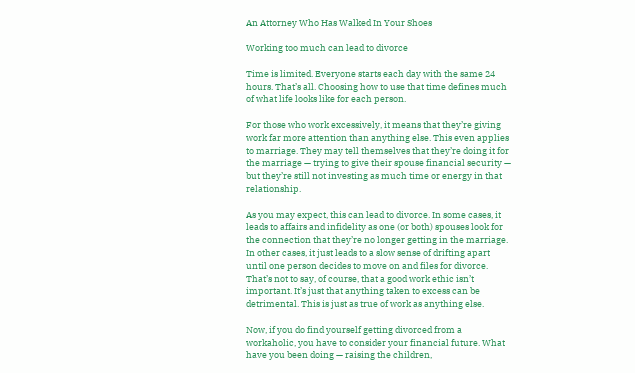An Attorney Who Has Walked In Your Shoes

Working too much can lead to divorce

Time is limited. Everyone starts each day with the same 24 hours. That’s all. Choosing how to use that time defines much of what life looks like for each person.

For those who work excessively, it means that they’re giving work far more attention than anything else. This even applies to marriage. They may tell themselves that they’re doing it for the marriage — trying to give their spouse financial security — but they’re still not investing as much time or energy in that relationship.

As you may expect, this can lead to divorce. In some cases, it leads to affairs and infidelity as one (or both) spouses look for the connection that they’re no longer getting in the marriage. In other cases, it just leads to a slow sense of drifting apart until one person decides to move on and files for divorce. That’s not to say, of course, that a good work ethic isn’t important. It’s just that anything taken to excess can be detrimental. This is just as true of work as anything else.

Now, if you do find yourself getting divorced from a workaholic, you have to consider your financial future. What have you been doing — raising the children,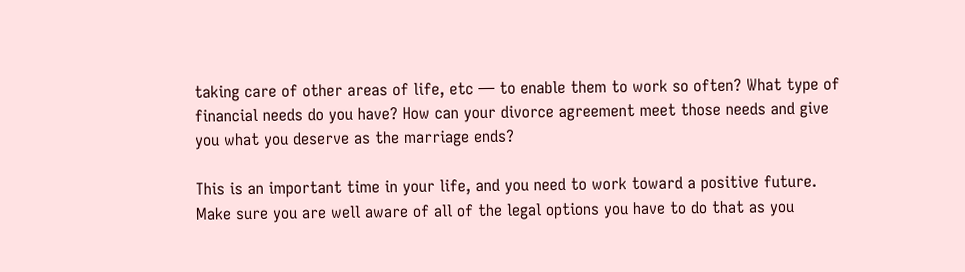taking care of other areas of life, etc — to enable them to work so often? What type of financial needs do you have? How can your divorce agreement meet those needs and give you what you deserve as the marriage ends?

This is an important time in your life, and you need to work toward a positive future. Make sure you are well aware of all of the legal options you have to do that as you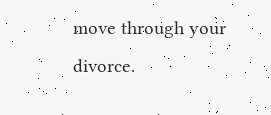move through your divorce.